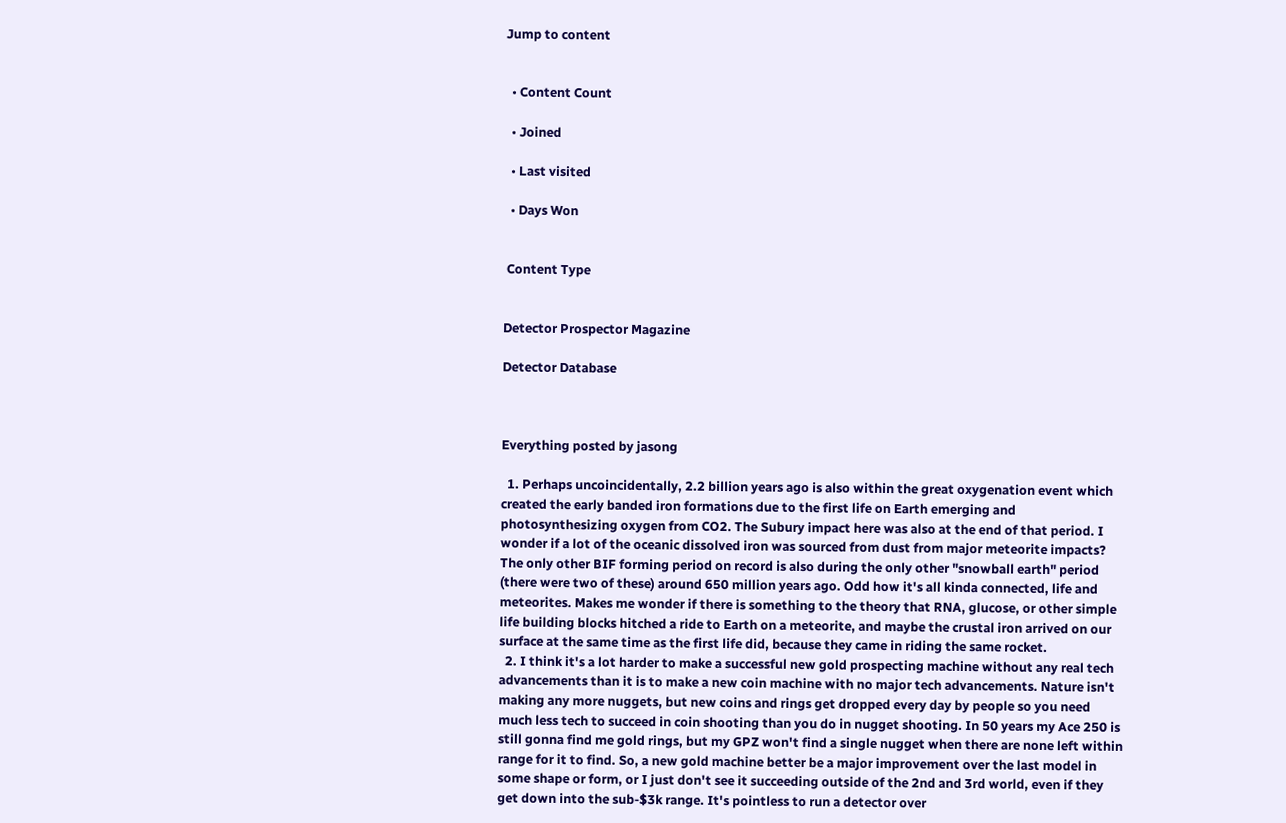Jump to content


  • Content Count

  • Joined

  • Last visited

  • Days Won


 Content Type


Detector Prospector Magazine

Detector Database



Everything posted by jasong

  1. Perhaps uncoincidentally, 2.2 billion years ago is also within the great oxygenation event which created the early banded iron formations due to the first life on Earth emerging and photosynthesizing oxygen from CO2. The Subury impact here was also at the end of that period. I wonder if a lot of the oceanic dissolved iron was sourced from dust from major meteorite impacts? The only other BIF forming period on record is also during the only other "snowball earth" period (there were two of these) around 650 million years ago. Odd how it's all kinda connected, life and meteorites. Makes me wonder if there is something to the theory that RNA, glucose, or other simple life building blocks hitched a ride to Earth on a meteorite, and maybe the crustal iron arrived on our surface at the same time as the first life did, because they came in riding the same rocket.
  2. I think it's a lot harder to make a successful new gold prospecting machine without any real tech advancements than it is to make a new coin machine with no major tech advancements. Nature isn't making any more nuggets, but new coins and rings get dropped every day by people so you need much less tech to succeed in coin shooting than you do in nugget shooting. In 50 years my Ace 250 is still gonna find me gold rings, but my GPZ won't find a single nugget when there are none left within range for it to find. So, a new gold machine better be a major improvement over the last model in some shape or form, or I just don't see it succeeding outside of the 2nd and 3rd world, even if they get down into the sub-$3k range. It's pointless to run a detector over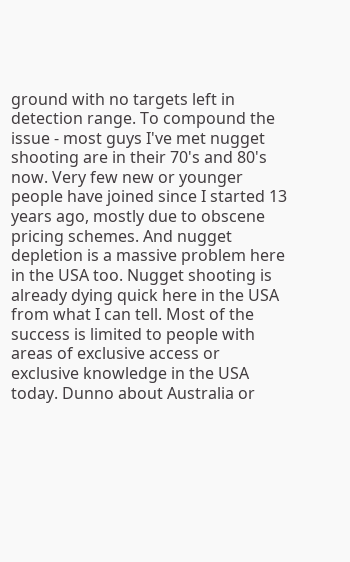ground with no targets left in detection range. To compound the issue - most guys I've met nugget shooting are in their 70's and 80's now. Very few new or younger people have joined since I started 13 years ago, mostly due to obscene pricing schemes. And nugget depletion is a massive problem here in the USA too. Nugget shooting is already dying quick here in the USA from what I can tell. Most of the success is limited to people with areas of exclusive access or exclusive knowledge in the USA today. Dunno about Australia or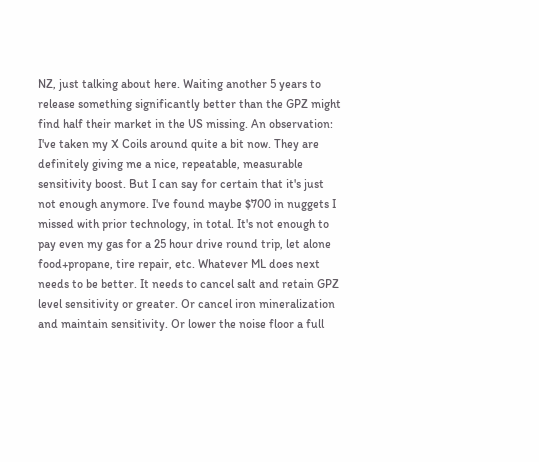NZ, just talking about here. Waiting another 5 years to release something significantly better than the GPZ might find half their market in the US missing. An observation: I've taken my X Coils around quite a bit now. They are definitely giving me a nice, repeatable, measurable sensitivity boost. But I can say for certain that it's just not enough anymore. I've found maybe $700 in nuggets I missed with prior technology, in total. It's not enough to pay even my gas for a 25 hour drive round trip, let alone food+propane, tire repair, etc. Whatever ML does next needs to be better. It needs to cancel salt and retain GPZ level sensitivity or greater. Or cancel iron mineralization and maintain sensitivity. Or lower the noise floor a full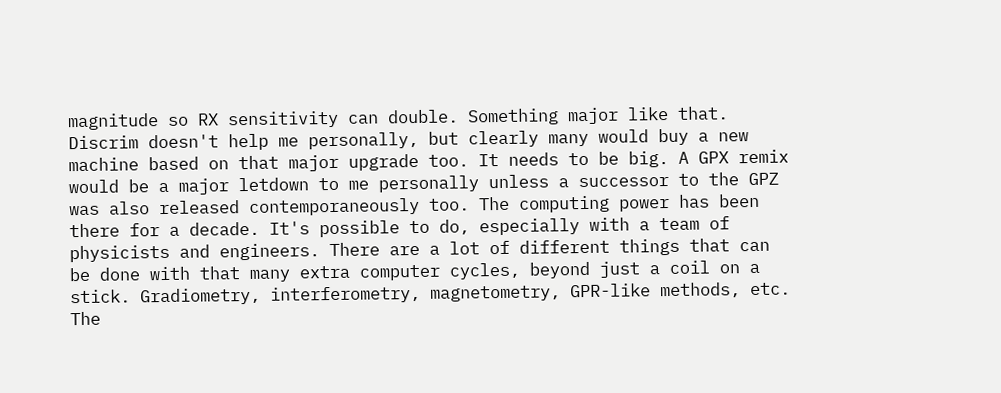magnitude so RX sensitivity can double. Something major like that. Discrim doesn't help me personally, but clearly many would buy a new machine based on that major upgrade too. It needs to be big. A GPX remix would be a major letdown to me personally unless a successor to the GPZ was also released contemporaneously too. The computing power has been there for a decade. It's possible to do, especially with a team of physicists and engineers. There are a lot of different things that can be done with that many extra computer cycles, beyond just a coil on a stick. Gradiometry, interferometry, magnetometry, GPR-like methods, etc. The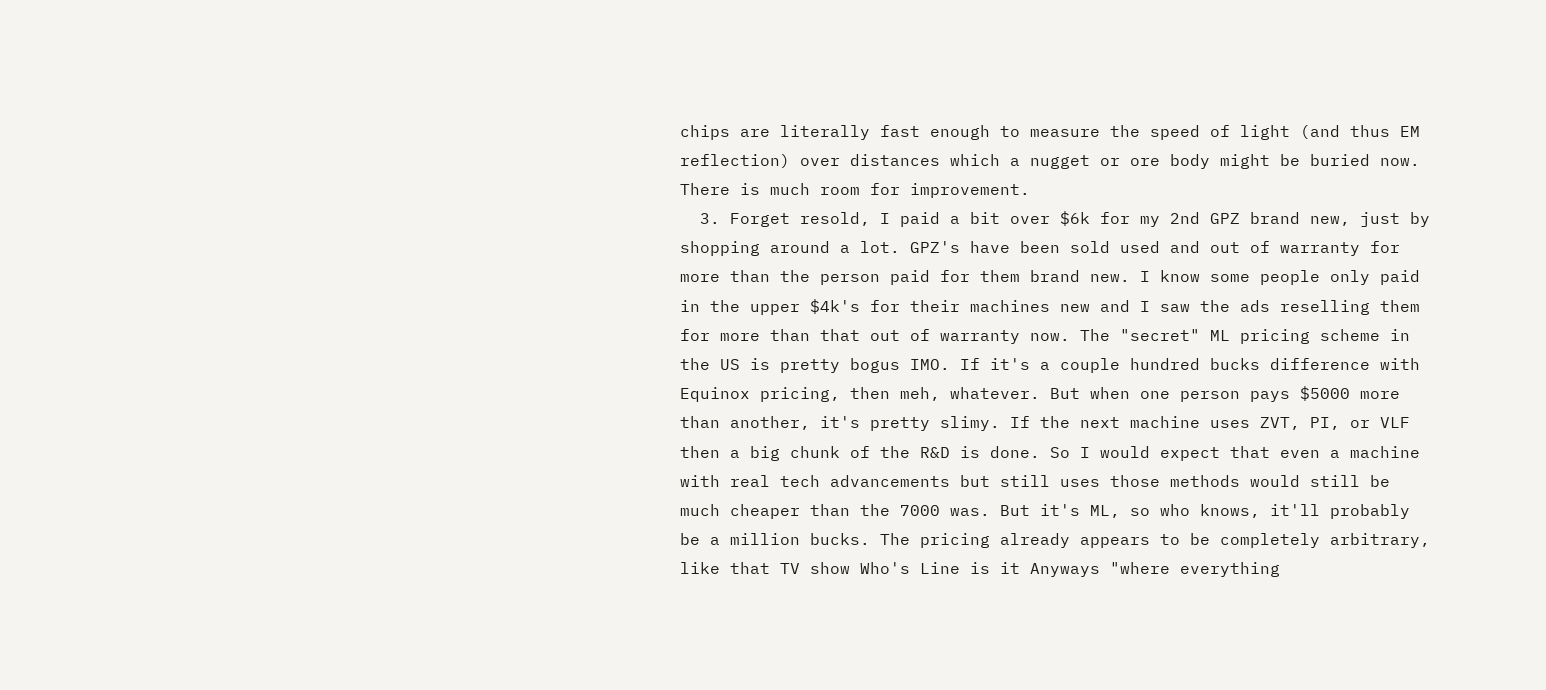chips are literally fast enough to measure the speed of light (and thus EM reflection) over distances which a nugget or ore body might be buried now. There is much room for improvement.
  3. Forget resold, I paid a bit over $6k for my 2nd GPZ brand new, just by shopping around a lot. GPZ's have been sold used and out of warranty for more than the person paid for them brand new. I know some people only paid in the upper $4k's for their machines new and I saw the ads reselling them for more than that out of warranty now. The "secret" ML pricing scheme in the US is pretty bogus IMO. If it's a couple hundred bucks difference with Equinox pricing, then meh, whatever. But when one person pays $5000 more than another, it's pretty slimy. If the next machine uses ZVT, PI, or VLF then a big chunk of the R&D is done. So I would expect that even a machine with real tech advancements but still uses those methods would still be much cheaper than the 7000 was. But it's ML, so who knows, it'll probably be a million bucks. The pricing already appears to be completely arbitrary, like that TV show Who's Line is it Anyways "where everything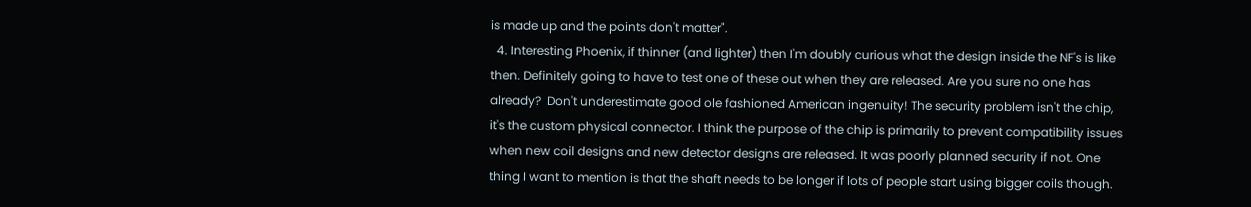is made up and the points don't matter".
  4. Interesting Phoenix, if thinner (and lighter) then I'm doubly curious what the design inside the NF's is like then. Definitely going to have to test one of these out when they are released. Are you sure no one has already?  Don't underestimate good ole fashioned American ingenuity! The security problem isn't the chip, it's the custom physical connector. I think the purpose of the chip is primarily to prevent compatibility issues when new coil designs and new detector designs are released. It was poorly planned security if not. One thing I want to mention is that the shaft needs to be longer if lots of people start using bigger coils though.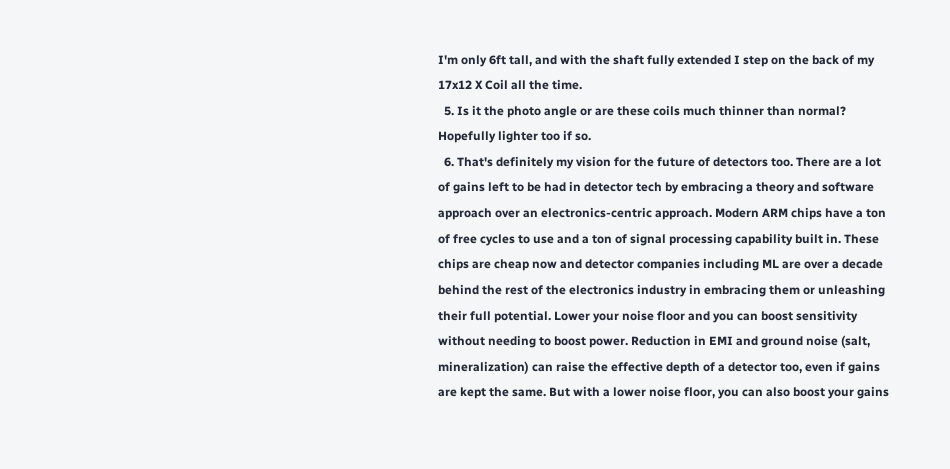I'm only 6ft tall, and with the shaft fully extended I step on the back of my 17x12 X Coil all the time.
  5. Is it the photo angle or are these coils much thinner than normal? Hopefully lighter too if so.
  6. That's definitely my vision for the future of detectors too. There are a lot of gains left to be had in detector tech by embracing a theory and software approach over an electronics-centric approach. Modern ARM chips have a ton of free cycles to use and a ton of signal processing capability built in. These chips are cheap now and detector companies including ML are over a decade behind the rest of the electronics industry in embracing them or unleashing their full potential. Lower your noise floor and you can boost sensitivity without needing to boost power. Reduction in EMI and ground noise (salt, mineralization) can raise the effective depth of a detector too, even if gains are kept the same. But with a lower noise floor, you can also boost your gains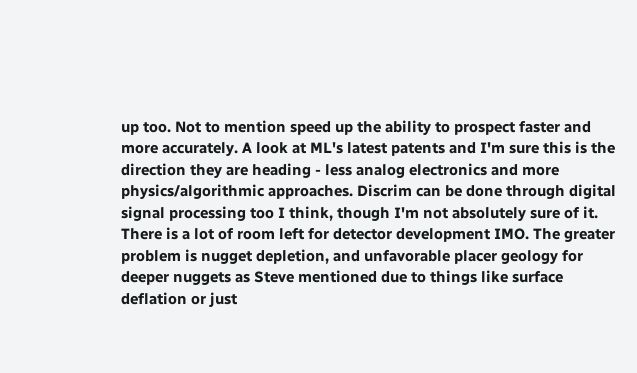up too. Not to mention speed up the ability to prospect faster and more accurately. A look at ML's latest patents and I'm sure this is the direction they are heading - less analog electronics and more physics/algorithmic approaches. Discrim can be done through digital signal processing too I think, though I'm not absolutely sure of it. There is a lot of room left for detector development IMO. The greater problem is nugget depletion, and unfavorable placer geology for deeper nuggets as Steve mentioned due to things like surface deflation or just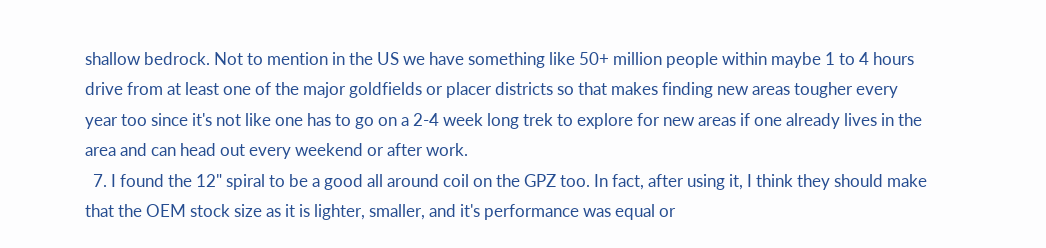shallow bedrock. Not to mention in the US we have something like 50+ million people within maybe 1 to 4 hours drive from at least one of the major goldfields or placer districts so that makes finding new areas tougher every year too since it's not like one has to go on a 2-4 week long trek to explore for new areas if one already lives in the area and can head out every weekend or after work.
  7. I found the 12" spiral to be a good all around coil on the GPZ too. In fact, after using it, I think they should make that the OEM stock size as it is lighter, smaller, and it's performance was equal or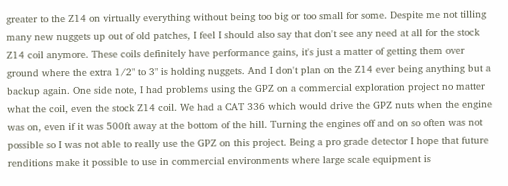greater to the Z14 on virtually everything without being too big or too small for some. Despite me not tilling many new nuggets up out of old patches, I feel I should also say that don't see any need at all for the stock Z14 coil anymore. These coils definitely have performance gains, it's just a matter of getting them over ground where the extra 1/2" to 3" is holding nuggets. And I don't plan on the Z14 ever being anything but a backup again. One side note, I had problems using the GPZ on a commercial exploration project no matter what the coil, even the stock Z14 coil. We had a CAT 336 which would drive the GPZ nuts when the engine was on, even if it was 500ft away at the bottom of the hill. Turning the engines off and on so often was not possible so I was not able to really use the GPZ on this project. Being a pro grade detector I hope that future renditions make it possible to use in commercial environments where large scale equipment is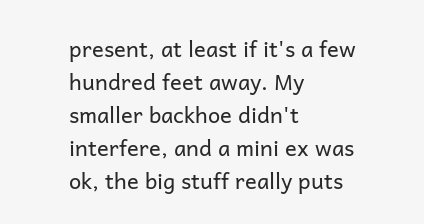present, at least if it's a few hundred feet away. My smaller backhoe didn't interfere, and a mini ex was ok, the big stuff really puts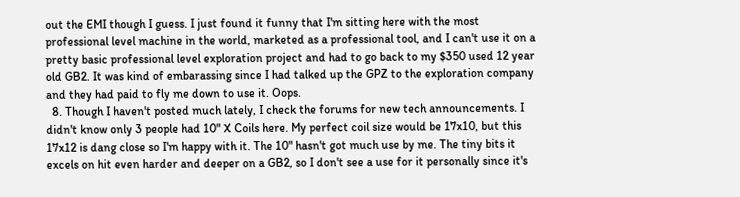out the EMI though I guess. I just found it funny that I'm sitting here with the most professional level machine in the world, marketed as a professional tool, and I can't use it on a pretty basic professional level exploration project and had to go back to my $350 used 12 year old GB2. It was kind of embarassing since I had talked up the GPZ to the exploration company and they had paid to fly me down to use it. Oops.
  8. Though I haven't posted much lately, I check the forums for new tech announcements. I didn't know only 3 people had 10" X Coils here. My perfect coil size would be 17x10, but this 17x12 is dang close so I'm happy with it. The 10" hasn't got much use by me. The tiny bits it excels on hit even harder and deeper on a GB2, so I don't see a use for it personally since it's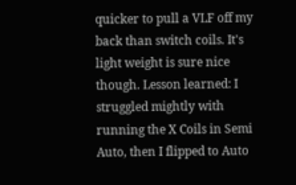quicker to pull a VLF off my back than switch coils. It's light weight is sure nice though. Lesson learned: I struggled mightly with running the X Coils in Semi Auto, then I flipped to Auto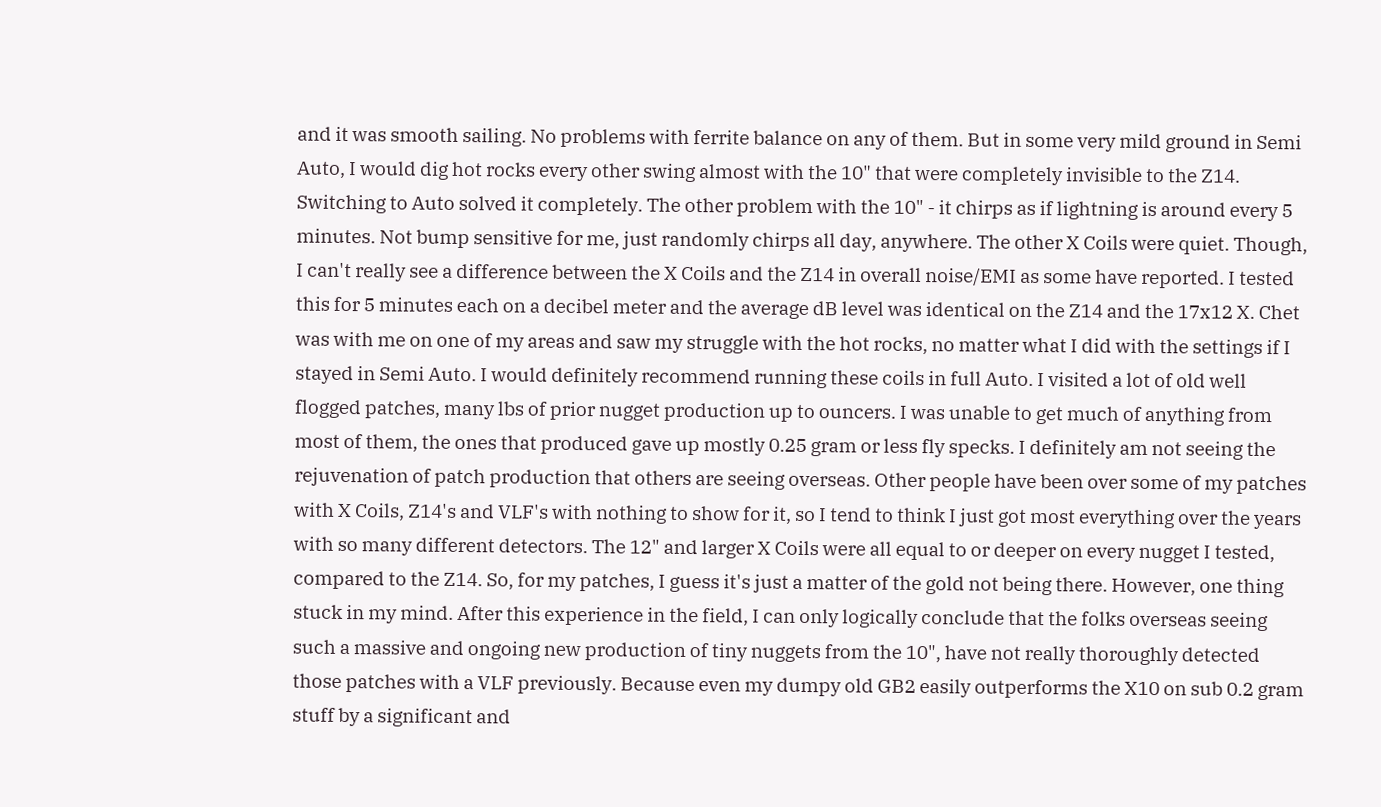and it was smooth sailing. No problems with ferrite balance on any of them. But in some very mild ground in Semi Auto, I would dig hot rocks every other swing almost with the 10" that were completely invisible to the Z14. Switching to Auto solved it completely. The other problem with the 10" - it chirps as if lightning is around every 5 minutes. Not bump sensitive for me, just randomly chirps all day, anywhere. The other X Coils were quiet. Though, I can't really see a difference between the X Coils and the Z14 in overall noise/EMI as some have reported. I tested this for 5 minutes each on a decibel meter and the average dB level was identical on the Z14 and the 17x12 X. Chet was with me on one of my areas and saw my struggle with the hot rocks, no matter what I did with the settings if I stayed in Semi Auto. I would definitely recommend running these coils in full Auto. I visited a lot of old well flogged patches, many lbs of prior nugget production up to ouncers. I was unable to get much of anything from most of them, the ones that produced gave up mostly 0.25 gram or less fly specks. I definitely am not seeing the rejuvenation of patch production that others are seeing overseas. Other people have been over some of my patches with X Coils, Z14's and VLF's with nothing to show for it, so I tend to think I just got most everything over the years with so many different detectors. The 12" and larger X Coils were all equal to or deeper on every nugget I tested, compared to the Z14. So, for my patches, I guess it's just a matter of the gold not being there. However, one thing stuck in my mind. After this experience in the field, I can only logically conclude that the folks overseas seeing such a massive and ongoing new production of tiny nuggets from the 10", have not really thoroughly detected those patches with a VLF previously. Because even my dumpy old GB2 easily outperforms the X10 on sub 0.2 gram stuff by a significant and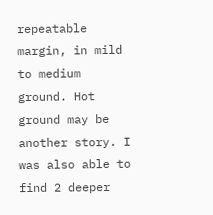repeatable margin, in mild to medium ground. Hot ground may be another story. I was also able to find 2 deeper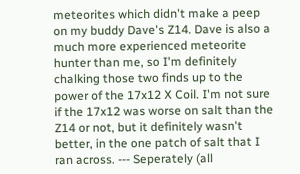meteorites which didn't make a peep on my buddy Dave's Z14. Dave is also a much more experienced meteorite hunter than me, so I'm definitely chalking those two finds up to the power of the 17x12 X Coil. I'm not sure if the 17x12 was worse on salt than the Z14 or not, but it definitely wasn't better, in the one patch of salt that I ran across. --- Seperately (all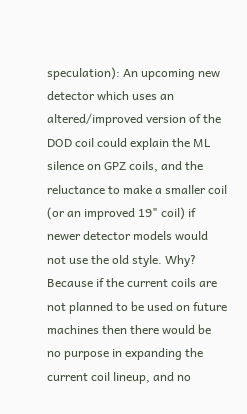speculation): An upcoming new detector which uses an altered/improved version of the DOD coil could explain the ML silence on GPZ coils, and the reluctance to make a smaller coil (or an improved 19" coil) if newer detector models would not use the old style. Why? Because if the current coils are not planned to be used on future machines then there would be no purpose in expanding the current coil lineup, and no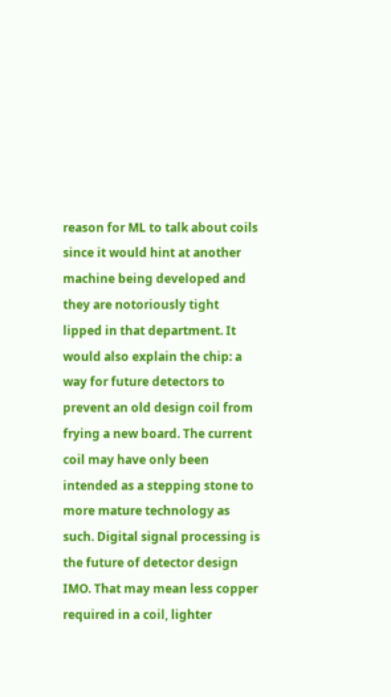reason for ML to talk about coils since it would hint at another machine being developed and they are notoriously tight lipped in that department. It would also explain the chip: a way for future detectors to prevent an old design coil from frying a new board. The current coil may have only been intended as a stepping stone to more mature technology as such. Digital signal processing is the future of detector design IMO. That may mean less copper required in a coil, lighter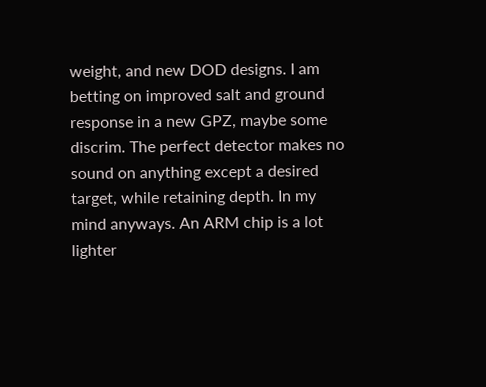weight, and new DOD designs. I am betting on improved salt and ground response in a new GPZ, maybe some discrim. The perfect detector makes no sound on anything except a desired target, while retaining depth. In my mind anyways. An ARM chip is a lot lighter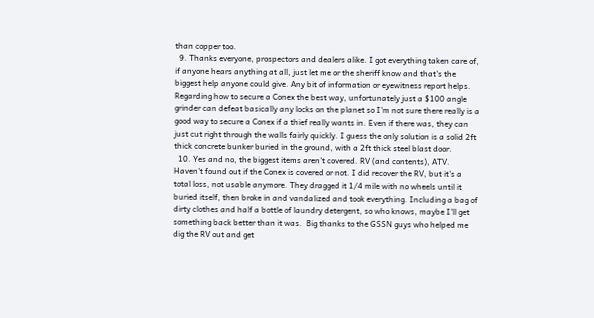than copper too.
  9. Thanks everyone, prospectors and dealers alike. I got everything taken care of, if anyone hears anything at all, just let me or the sheriff know and that's the biggest help anyone could give. Any bit of information or eyewitness report helps. Regarding how to secure a Conex the best way, unfortunately just a $100 angle grinder can defeat basically any locks on the planet so I'm not sure there really is a good way to secure a Conex if a thief really wants in. Even if there was, they can just cut right through the walls fairly quickly. I guess the only solution is a solid 2ft thick concrete bunker buried in the ground, with a 2ft thick steel blast door.
  10. Yes and no, the biggest items aren't covered. RV (and contents), ATV. Haven't found out if the Conex is covered or not. I did recover the RV, but it's a total loss, not usable anymore. They dragged it 1/4 mile with no wheels until it buried itself, then broke in and vandalized and took everything. Including a bag of dirty clothes and half a bottle of laundry detergent, so who knows, maybe I'll get something back better than it was.  Big thanks to the GSSN guys who helped me dig the RV out and get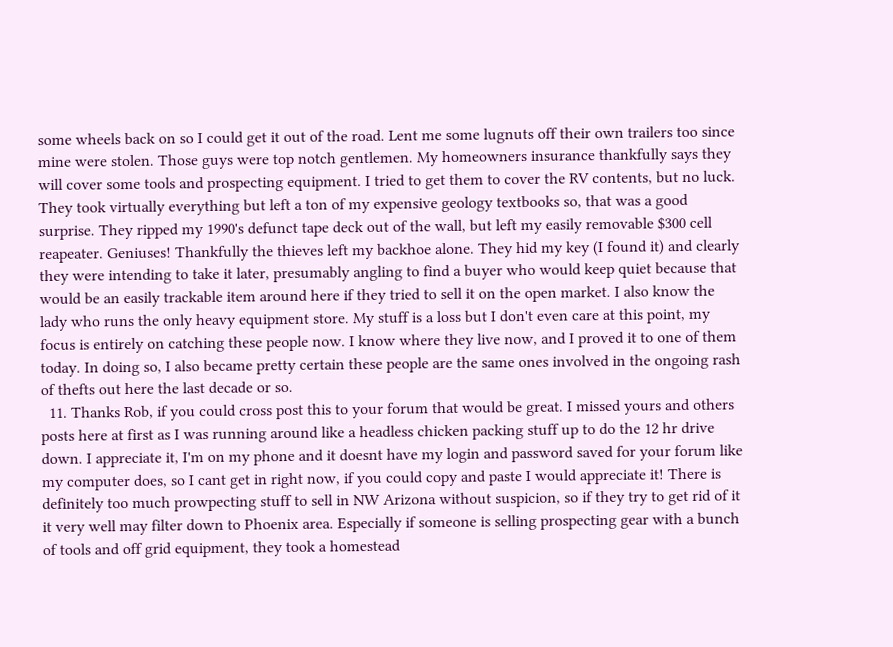some wheels back on so I could get it out of the road. Lent me some lugnuts off their own trailers too since mine were stolen. Those guys were top notch gentlemen. My homeowners insurance thankfully says they will cover some tools and prospecting equipment. I tried to get them to cover the RV contents, but no luck. They took virtually everything but left a ton of my expensive geology textbooks so, that was a good surprise. They ripped my 1990's defunct tape deck out of the wall, but left my easily removable $300 cell reapeater. Geniuses! Thankfully the thieves left my backhoe alone. They hid my key (I found it) and clearly they were intending to take it later, presumably angling to find a buyer who would keep quiet because that would be an easily trackable item around here if they tried to sell it on the open market. I also know the lady who runs the only heavy equipment store. My stuff is a loss but I don't even care at this point, my focus is entirely on catching these people now. I know where they live now, and I proved it to one of them today. In doing so, I also became pretty certain these people are the same ones involved in the ongoing rash of thefts out here the last decade or so.
  11. Thanks Rob, if you could cross post this to your forum that would be great. I missed yours and others posts here at first as I was running around like a headless chicken packing stuff up to do the 12 hr drive down. I appreciate it, I'm on my phone and it doesnt have my login and password saved for your forum like my computer does, so I cant get in right now, if you could copy and paste I would appreciate it! There is definitely too much prowpecting stuff to sell in NW Arizona without suspicion, so if they try to get rid of it it very well may filter down to Phoenix area. Especially if someone is selling prospecting gear with a bunch of tools and off grid equipment, they took a homestead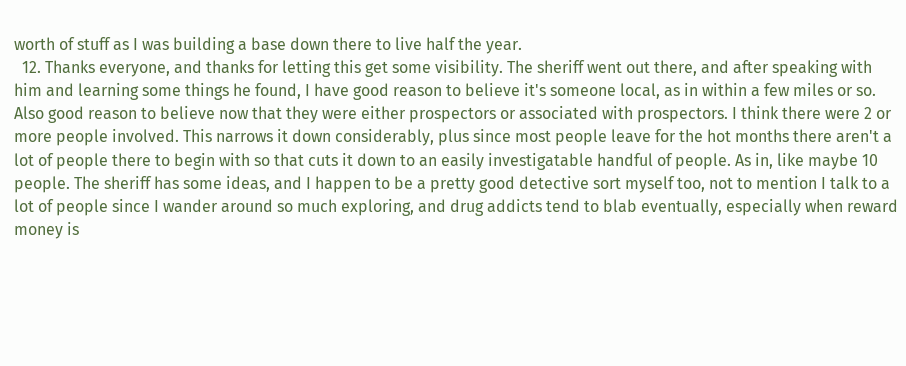worth of stuff as I was building a base down there to live half the year.
  12. Thanks everyone, and thanks for letting this get some visibility. The sheriff went out there, and after speaking with him and learning some things he found, I have good reason to believe it's someone local, as in within a few miles or so. Also good reason to believe now that they were either prospectors or associated with prospectors. I think there were 2 or more people involved. This narrows it down considerably, plus since most people leave for the hot months there aren't a lot of people there to begin with so that cuts it down to an easily investigatable handful of people. As in, like maybe 10 people. The sheriff has some ideas, and I happen to be a pretty good detective sort myself too, not to mention I talk to a lot of people since I wander around so much exploring, and drug addicts tend to blab eventually, especially when reward money is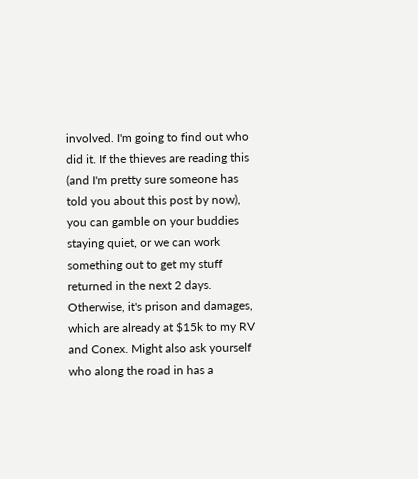involved. I'm going to find out who did it. If the thieves are reading this (and I'm pretty sure someone has told you about this post by now), you can gamble on your buddies staying quiet, or we can work something out to get my stuff returned in the next 2 days. Otherwise, it's prison and damages, which are already at $15k to my RV and Conex. Might also ask yourself who along the road in has a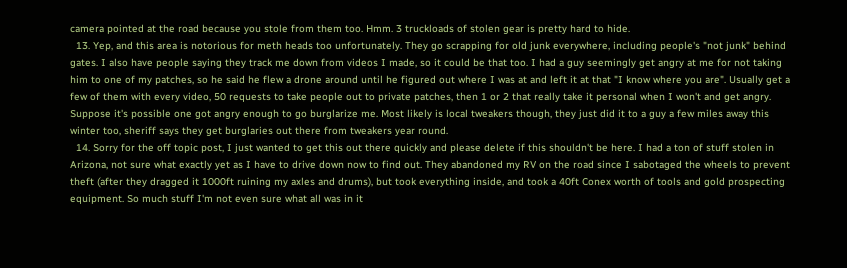camera pointed at the road because you stole from them too. Hmm. 3 truckloads of stolen gear is pretty hard to hide.
  13. Yep, and this area is notorious for meth heads too unfortunately. They go scrapping for old junk everywhere, including people's "not junk" behind gates. I also have people saying they track me down from videos I made, so it could be that too. I had a guy seemingly get angry at me for not taking him to one of my patches, so he said he flew a drone around until he figured out where I was at and left it at that "I know where you are". Usually get a few of them with every video, 50 requests to take people out to private patches, then 1 or 2 that really take it personal when I won't and get angry. Suppose it's possible one got angry enough to go burglarize me. Most likely is local tweakers though, they just did it to a guy a few miles away this winter too, sheriff says they get burglaries out there from tweakers year round.
  14. Sorry for the off topic post, I just wanted to get this out there quickly and please delete if this shouldn't be here. I had a ton of stuff stolen in Arizona, not sure what exactly yet as I have to drive down now to find out. They abandoned my RV on the road since I sabotaged the wheels to prevent theft (after they dragged it 1000ft ruining my axles and drums), but took everything inside, and took a 40ft Conex worth of tools and gold prospecting equipment. So much stuff I'm not even sure what all was in it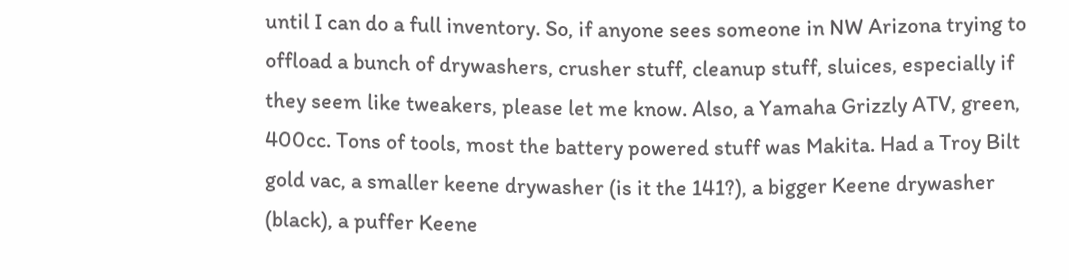until I can do a full inventory. So, if anyone sees someone in NW Arizona trying to offload a bunch of drywashers, crusher stuff, cleanup stuff, sluices, especially if they seem like tweakers, please let me know. Also, a Yamaha Grizzly ATV, green, 400cc. Tons of tools, most the battery powered stuff was Makita. Had a Troy Bilt gold vac, a smaller keene drywasher (is it the 141?), a bigger Keene drywasher (black), a puffer Keene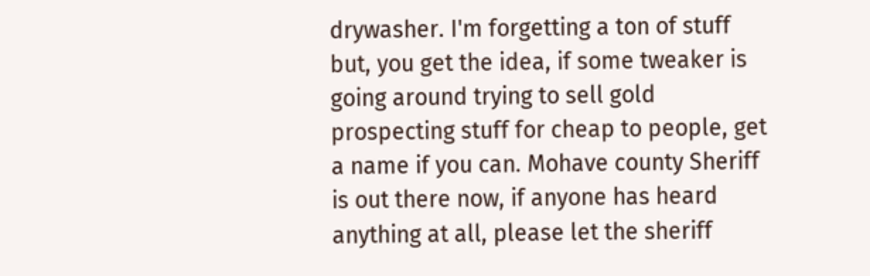drywasher. I'm forgetting a ton of stuff but, you get the idea, if some tweaker is going around trying to sell gold prospecting stuff for cheap to people, get a name if you can. Mohave county Sheriff is out there now, if anyone has heard anything at all, please let the sheriff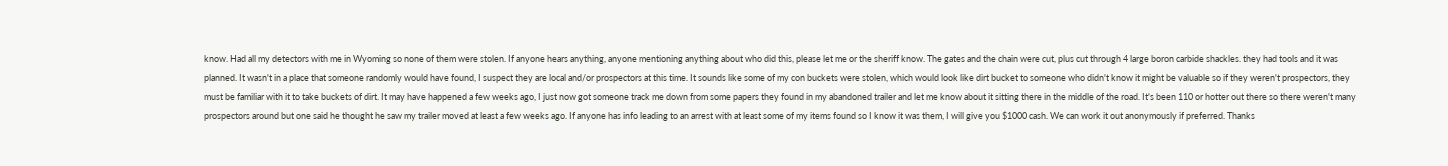know. Had all my detectors with me in Wyoming so none of them were stolen. If anyone hears anything, anyone mentioning anything about who did this, please let me or the sheriff know. The gates and the chain were cut, plus cut through 4 large boron carbide shackles. they had tools and it was planned. It wasn't in a place that someone randomly would have found, I suspect they are local and/or prospectors at this time. It sounds like some of my con buckets were stolen, which would look like dirt bucket to someone who didn't know it might be valuable so if they weren't prospectors, they must be familiar with it to take buckets of dirt. It may have happened a few weeks ago, I just now got someone track me down from some papers they found in my abandoned trailer and let me know about it sitting there in the middle of the road. It's been 110 or hotter out there so there weren't many prospectors around but one said he thought he saw my trailer moved at least a few weeks ago. If anyone has info leading to an arrest with at least some of my items found so I know it was them, I will give you $1000 cash. We can work it out anonymously if preferred. Thanks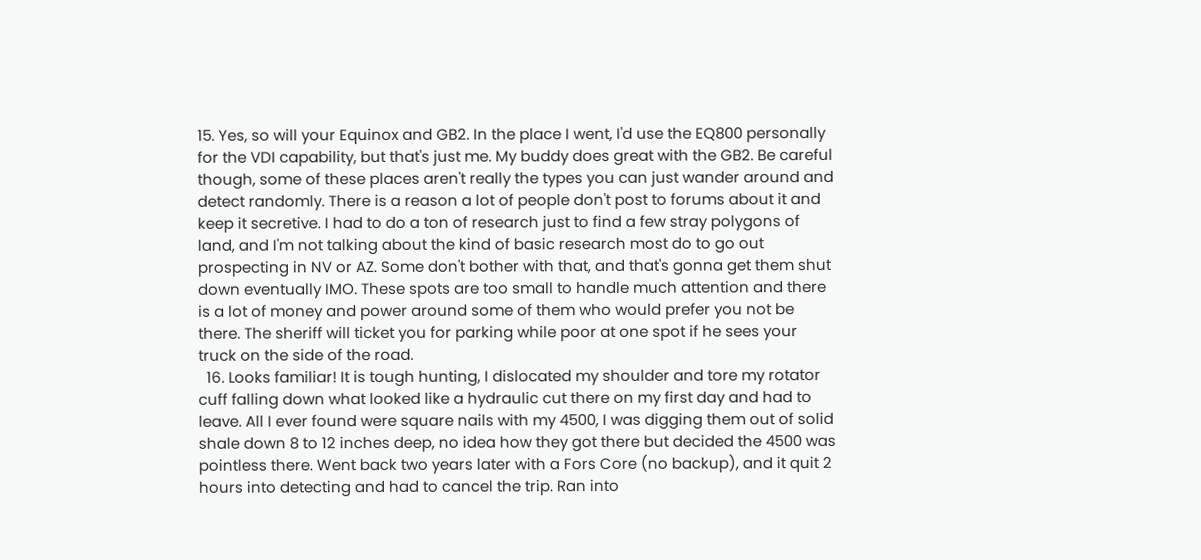15. Yes, so will your Equinox and GB2. In the place I went, I'd use the EQ800 personally for the VDI capability, but that's just me. My buddy does great with the GB2. Be careful though, some of these places aren't really the types you can just wander around and detect randomly. There is a reason a lot of people don't post to forums about it and keep it secretive. I had to do a ton of research just to find a few stray polygons of land, and I'm not talking about the kind of basic research most do to go out prospecting in NV or AZ. Some don't bother with that, and that's gonna get them shut down eventually IMO. These spots are too small to handle much attention and there is a lot of money and power around some of them who would prefer you not be there. The sheriff will ticket you for parking while poor at one spot if he sees your truck on the side of the road.
  16. Looks familiar! It is tough hunting, I dislocated my shoulder and tore my rotator cuff falling down what looked like a hydraulic cut there on my first day and had to leave. All I ever found were square nails with my 4500, I was digging them out of solid shale down 8 to 12 inches deep, no idea how they got there but decided the 4500 was pointless there. Went back two years later with a Fors Core (no backup), and it quit 2 hours into detecting and had to cancel the trip. Ran into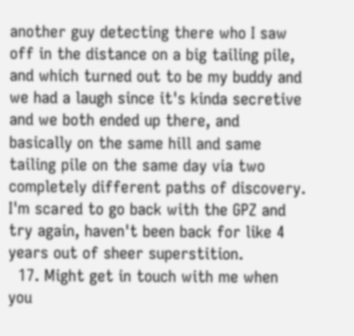another guy detecting there who I saw off in the distance on a big tailing pile, and which turned out to be my buddy and we had a laugh since it's kinda secretive and we both ended up there, and basically on the same hill and same tailing pile on the same day via two completely different paths of discovery. I'm scared to go back with the GPZ and try again, haven't been back for like 4 years out of sheer superstition.
  17. Might get in touch with me when you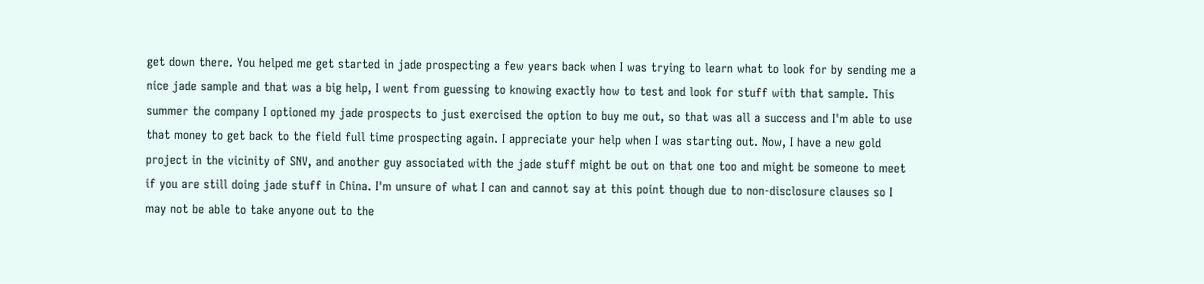get down there. You helped me get started in jade prospecting a few years back when I was trying to learn what to look for by sending me a nice jade sample and that was a big help, I went from guessing to knowing exactly how to test and look for stuff with that sample. This summer the company I optioned my jade prospects to just exercised the option to buy me out, so that was all a success and I'm able to use that money to get back to the field full time prospecting again. I appreciate your help when I was starting out. Now, I have a new gold project in the vicinity of SNV, and another guy associated with the jade stuff might be out on that one too and might be someone to meet if you are still doing jade stuff in China. I'm unsure of what I can and cannot say at this point though due to non-disclosure clauses so I may not be able to take anyone out to the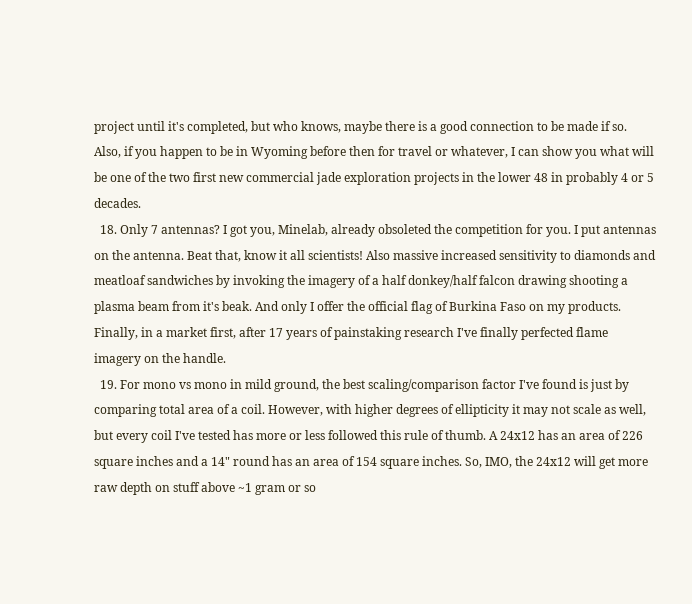project until it's completed, but who knows, maybe there is a good connection to be made if so. Also, if you happen to be in Wyoming before then for travel or whatever, I can show you what will be one of the two first new commercial jade exploration projects in the lower 48 in probably 4 or 5 decades.
  18. Only 7 antennas? I got you, Minelab, already obsoleted the competition for you. I put antennas on the antenna. Beat that, know it all scientists! Also massive increased sensitivity to diamonds and meatloaf sandwiches by invoking the imagery of a half donkey/half falcon drawing shooting a plasma beam from it's beak. And only I offer the official flag of Burkina Faso on my products. Finally, in a market first, after 17 years of painstaking research I've finally perfected flame imagery on the handle.
  19. For mono vs mono in mild ground, the best scaling/comparison factor I've found is just by comparing total area of a coil. However, with higher degrees of ellipticity it may not scale as well, but every coil I've tested has more or less followed this rule of thumb. A 24x12 has an area of 226 square inches and a 14" round has an area of 154 square inches. So, IMO, the 24x12 will get more raw depth on stuff above ~1 gram or so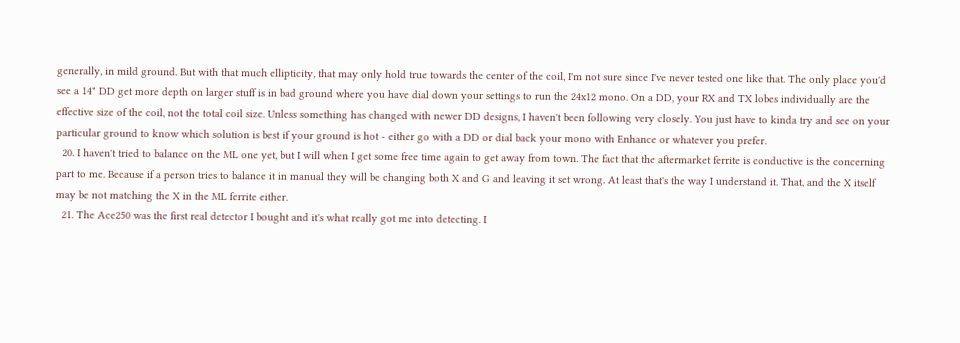generally, in mild ground. But with that much ellipticity, that may only hold true towards the center of the coil, I'm not sure since I've never tested one like that. The only place you'd see a 14" DD get more depth on larger stuff is in bad ground where you have dial down your settings to run the 24x12 mono. On a DD, your RX and TX lobes individually are the effective size of the coil, not the total coil size. Unless something has changed with newer DD designs, I haven't been following very closely. You just have to kinda try and see on your particular ground to know which solution is best if your ground is hot - either go with a DD or dial back your mono with Enhance or whatever you prefer.
  20. I haven't tried to balance on the ML one yet, but I will when I get some free time again to get away from town. The fact that the aftermarket ferrite is conductive is the concerning part to me. Because if a person tries to balance it in manual they will be changing both X and G and leaving it set wrong. At least that's the way I understand it. That, and the X itself may be not matching the X in the ML ferrite either.
  21. The Ace250 was the first real detector I bought and it's what really got me into detecting. I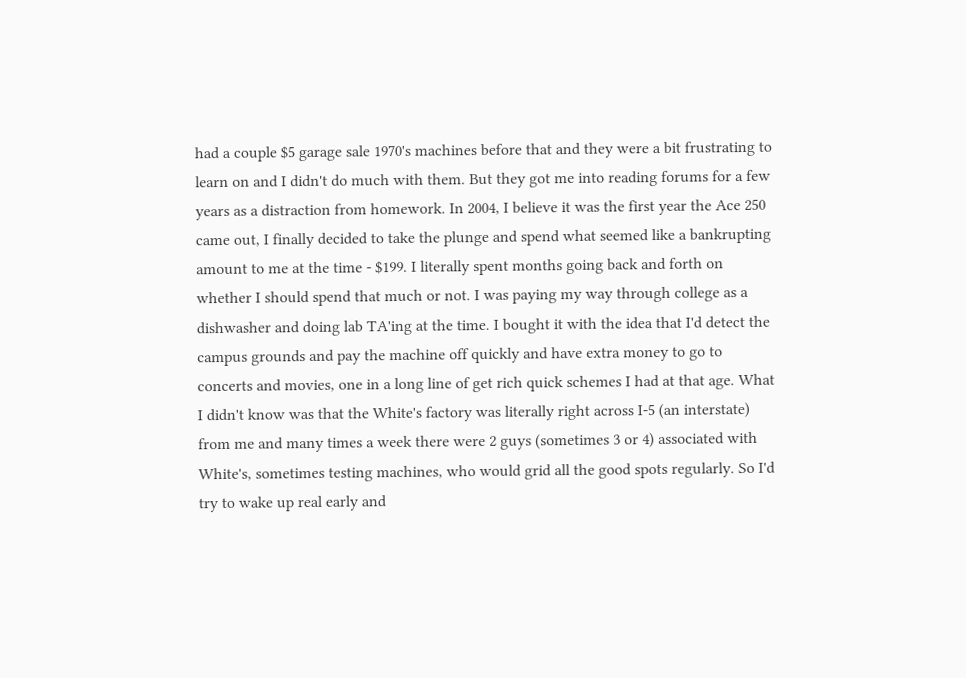had a couple $5 garage sale 1970's machines before that and they were a bit frustrating to learn on and I didn't do much with them. But they got me into reading forums for a few years as a distraction from homework. In 2004, I believe it was the first year the Ace 250 came out, I finally decided to take the plunge and spend what seemed like a bankrupting amount to me at the time - $199. I literally spent months going back and forth on whether I should spend that much or not. I was paying my way through college as a dishwasher and doing lab TA'ing at the time. I bought it with the idea that I'd detect the campus grounds and pay the machine off quickly and have extra money to go to concerts and movies, one in a long line of get rich quick schemes I had at that age. What I didn't know was that the White's factory was literally right across I-5 (an interstate) from me and many times a week there were 2 guys (sometimes 3 or 4) associated with White's, sometimes testing machines, who would grid all the good spots regularly. So I'd try to wake up real early and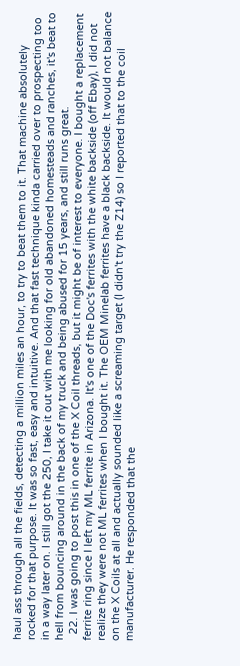haul ass through all the fields, detecting a million miles an hour, to try to beat them to it. That machine absolutely rocked for that purpose. It was so fast, easy and intuitive. And that fast technique kinda carried over to prospecting too in a way later on. I still got the 250, I take it out with me looking for old abandoned homesteads and ranches, it's beat to hell from bouncing around in the back of my truck and being abused for 15 years, and still runs great.
  22. I was going to post this in one of the X Coil threads, but it might be of interest to everyone. I bought a replacement ferrite ring since I left my ML ferrite in Arizona. It's one of the Doc's ferrites with the white backside (off Ebay), I did not realize they were not ML ferrites when I bought it. The OEM Minelab ferrites have a black backside. It would not balance on the X Coils at all and actually sounded like a screaming target (I didn't try the Z14) so I reported that to the coil manufacturer. He responded that the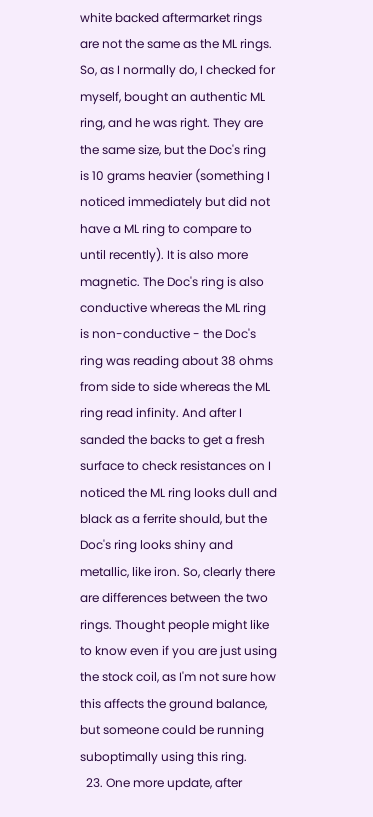white backed aftermarket rings are not the same as the ML rings. So, as I normally do, I checked for myself, bought an authentic ML ring, and he was right. They are the same size, but the Doc's ring is 10 grams heavier (something I noticed immediately but did not have a ML ring to compare to until recently). It is also more magnetic. The Doc's ring is also conductive whereas the ML ring is non-conductive - the Doc's ring was reading about 38 ohms from side to side whereas the ML ring read infinity. And after I sanded the backs to get a fresh surface to check resistances on I noticed the ML ring looks dull and black as a ferrite should, but the Doc's ring looks shiny and metallic, like iron. So, clearly there are differences between the two rings. Thought people might like to know even if you are just using the stock coil, as I'm not sure how this affects the ground balance, but someone could be running suboptimally using this ring.
  23. One more update, after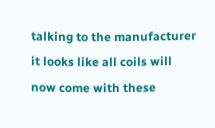talking to the manufacturer it looks like all coils will now come with these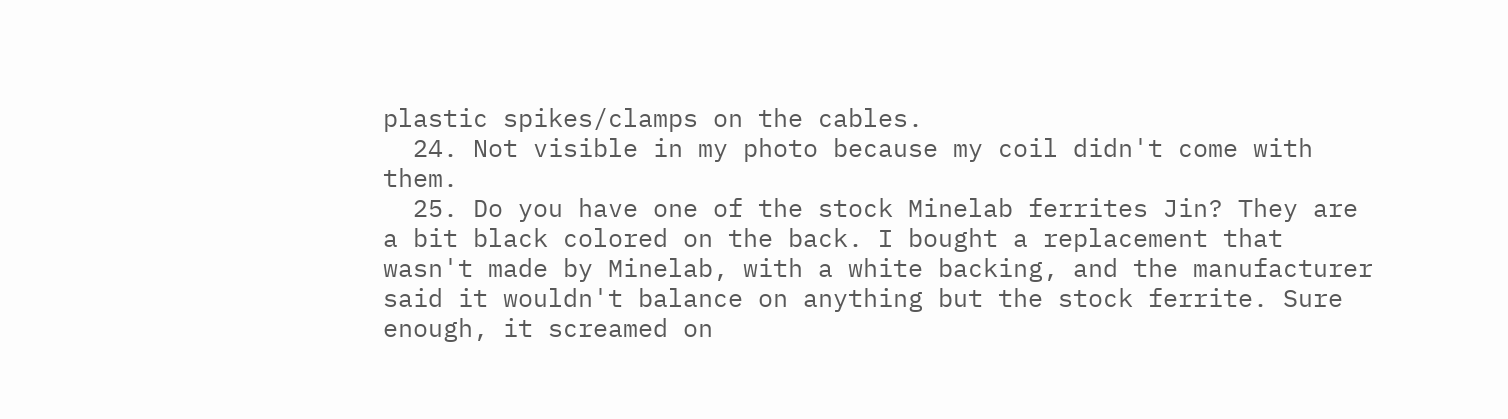plastic spikes/clamps on the cables.
  24. Not visible in my photo because my coil didn't come with them.
  25. Do you have one of the stock Minelab ferrites Jin? They are a bit black colored on the back. I bought a replacement that wasn't made by Minelab, with a white backing, and the manufacturer said it wouldn't balance on anything but the stock ferrite. Sure enough, it screamed on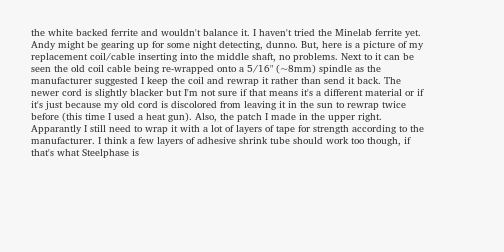the white backed ferrite and wouldn't balance it. I haven't tried the Minelab ferrite yet. Andy might be gearing up for some night detecting, dunno. But, here is a picture of my replacement coil/cable inserting into the middle shaft, no problems. Next to it can be seen the old coil cable being re-wrapped onto a 5/16" (~8mm) spindle as the manufacturer suggested I keep the coil and rewrap it rather than send it back. The newer cord is slightly blacker but I'm not sure if that means it's a different material or if it's just because my old cord is discolored from leaving it in the sun to rewrap twice before (this time I used a heat gun). Also, the patch I made in the upper right. Apparantly I still need to wrap it with a lot of layers of tape for strength according to the manufacturer. I think a few layers of adhesive shrink tube should work too though, if that's what Steelphase is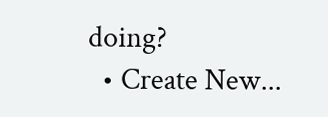doing?
  • Create New...